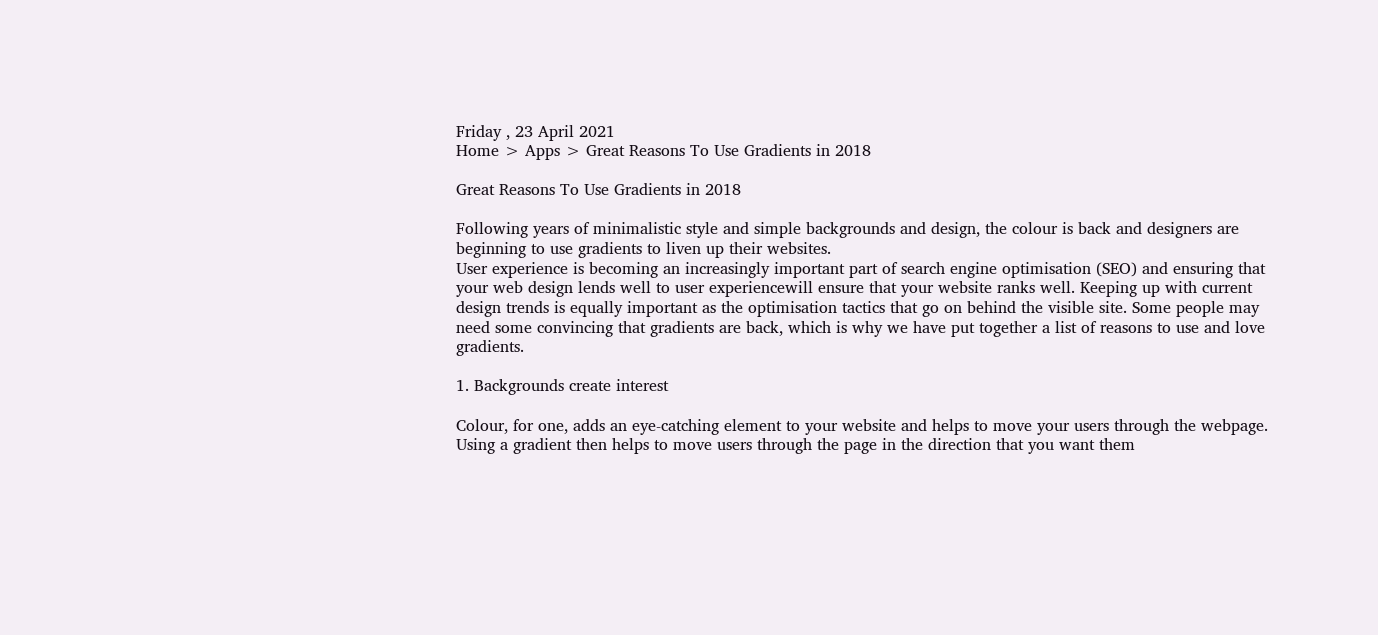Friday , 23 April 2021
Home > Apps > Great Reasons To Use Gradients in 2018

Great Reasons To Use Gradients in 2018

Following years of minimalistic style and simple backgrounds and design, the colour is back and designers are beginning to use gradients to liven up their websites.
User experience is becoming an increasingly important part of search engine optimisation (SEO) and ensuring that your web design lends well to user experiencewill ensure that your website ranks well. Keeping up with current design trends is equally important as the optimisation tactics that go on behind the visible site. Some people may need some convincing that gradients are back, which is why we have put together a list of reasons to use and love gradients.

1. Backgrounds create interest

Colour, for one, adds an eye-catching element to your website and helps to move your users through the webpage. Using a gradient then helps to move users through the page in the direction that you want them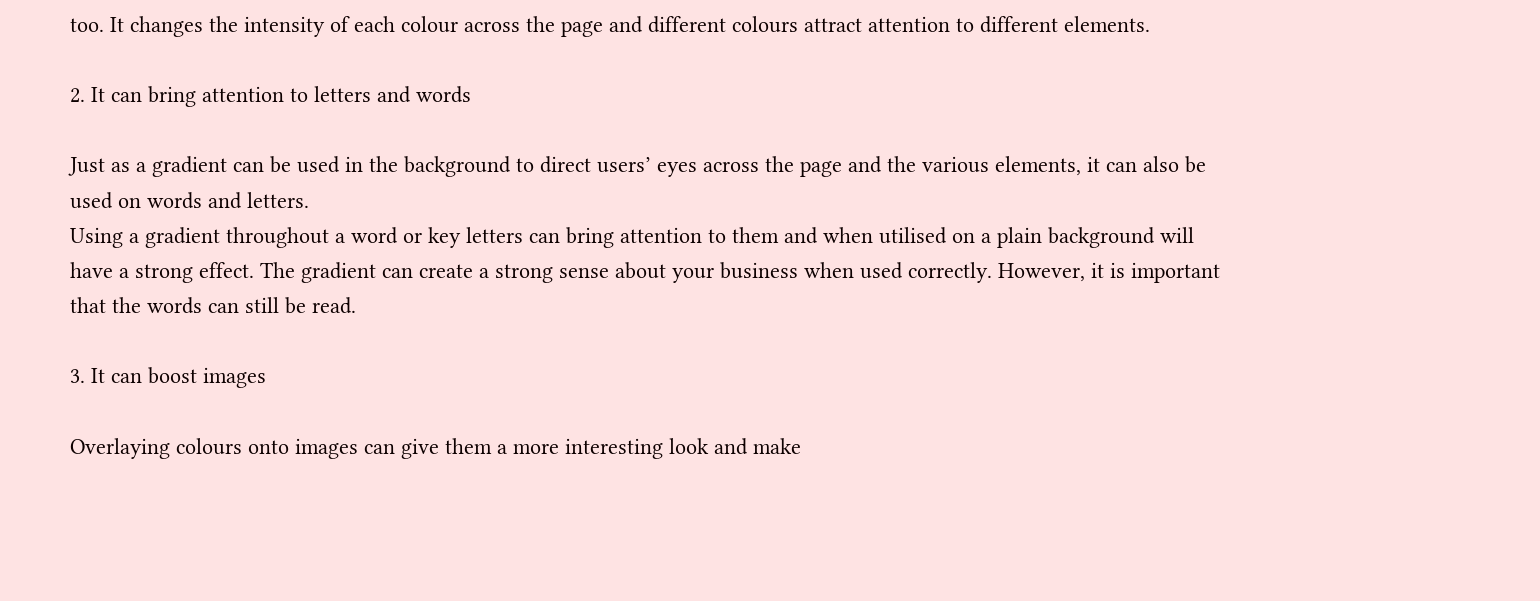too. It changes the intensity of each colour across the page and different colours attract attention to different elements.

2. It can bring attention to letters and words

Just as a gradient can be used in the background to direct users’ eyes across the page and the various elements, it can also be used on words and letters.
Using a gradient throughout a word or key letters can bring attention to them and when utilised on a plain background will have a strong effect. The gradient can create a strong sense about your business when used correctly. However, it is important that the words can still be read.

3. It can boost images

Overlaying colours onto images can give them a more interesting look and make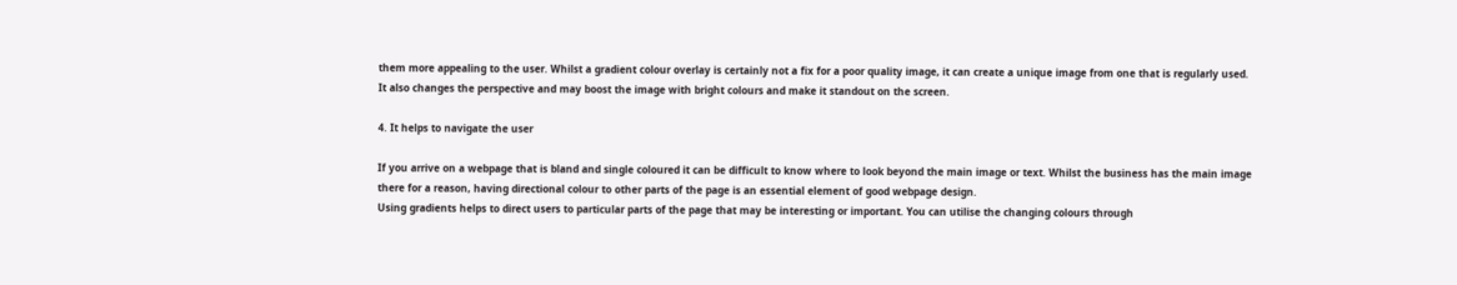them more appealing to the user. Whilst a gradient colour overlay is certainly not a fix for a poor quality image, it can create a unique image from one that is regularly used.
It also changes the perspective and may boost the image with bright colours and make it standout on the screen.

4. It helps to navigate the user

If you arrive on a webpage that is bland and single coloured it can be difficult to know where to look beyond the main image or text. Whilst the business has the main image there for a reason, having directional colour to other parts of the page is an essential element of good webpage design.
Using gradients helps to direct users to particular parts of the page that may be interesting or important. You can utilise the changing colours through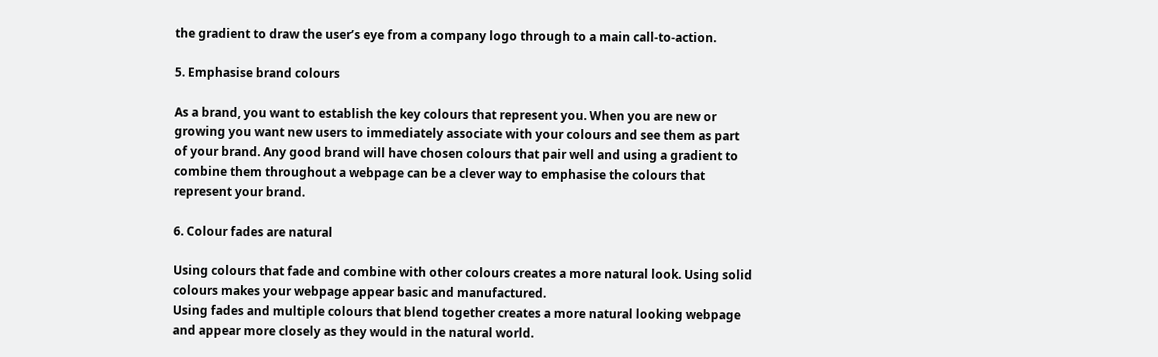the gradient to draw the user’s eye from a company logo through to a main call-to-action.

5. Emphasise brand colours

As a brand, you want to establish the key colours that represent you. When you are new or growing you want new users to immediately associate with your colours and see them as part of your brand. Any good brand will have chosen colours that pair well and using a gradient to combine them throughout a webpage can be a clever way to emphasise the colours that represent your brand.

6. Colour fades are natural

Using colours that fade and combine with other colours creates a more natural look. Using solid colours makes your webpage appear basic and manufactured.
Using fades and multiple colours that blend together creates a more natural looking webpage and appear more closely as they would in the natural world.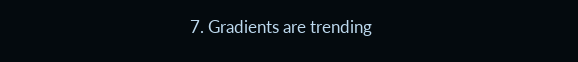7. Gradients are trending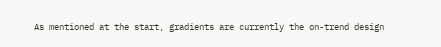As mentioned at the start, gradients are currently the on-trend design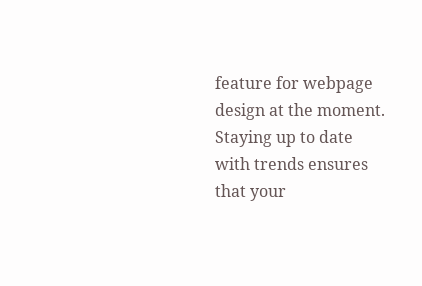feature for webpage design at the moment. Staying up to date with trends ensures that your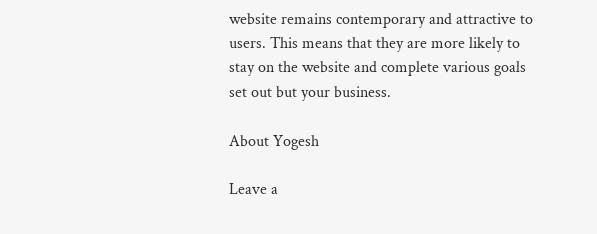website remains contemporary and attractive to users. This means that they are more likely to stay on the website and complete various goals set out but your business.

About Yogesh

Leave a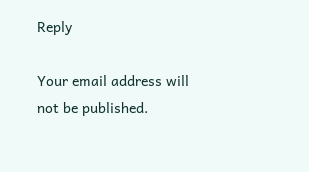Reply

Your email address will not be published.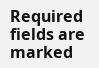Required fields are marked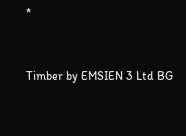*


Timber by EMSIEN 3 Ltd BG